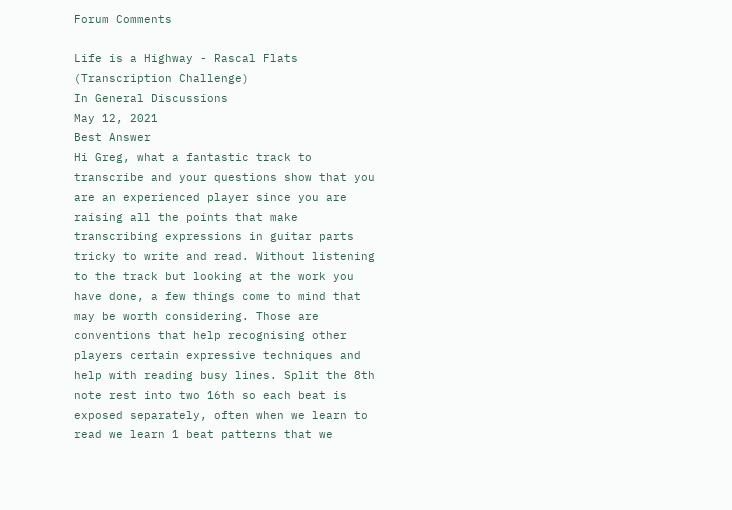Forum Comments

Life is a Highway - Rascal Flats (Transcription Challenge)
In General Discussions
May 12, 2021
Best Answer
Hi Greg, what a fantastic track to transcribe and your questions show that you are an experienced player since you are raising all the points that make transcribing expressions in guitar parts tricky to write and read. Without listening to the track but looking at the work you have done, a few things come to mind that may be worth considering. Those are conventions that help recognising other players certain expressive techniques and help with reading busy lines. Split the 8th note rest into two 16th so each beat is exposed separately, often when we learn to read we learn 1 beat patterns that we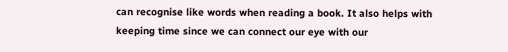can recognise like words when reading a book. It also helps with keeping time since we can connect our eye with our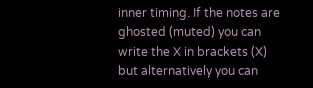inner timing. If the notes are ghosted (muted) you can write the X in brackets (X) but alternatively you can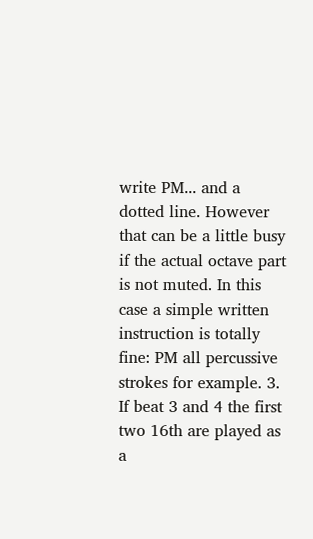write PM... and a dotted line. However that can be a little busy if the actual octave part is not muted. In this case a simple written instruction is totally fine: PM all percussive strokes for example. 3. If beat 3 and 4 the first two 16th are played as a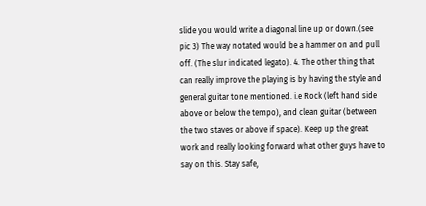slide you would write a diagonal line up or down.(see pic 3) The way notated would be a hammer on and pull off. (The slur indicated legato). 4. The other thing that can really improve the playing is by having the style and general guitar tone mentioned. i.e Rock (left hand side above or below the tempo), and clean guitar (between the two staves or above if space). Keep up the great work and really looking forward what other guys have to say on this. Stay safe,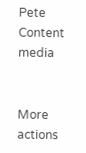Pete
Content media


More actions